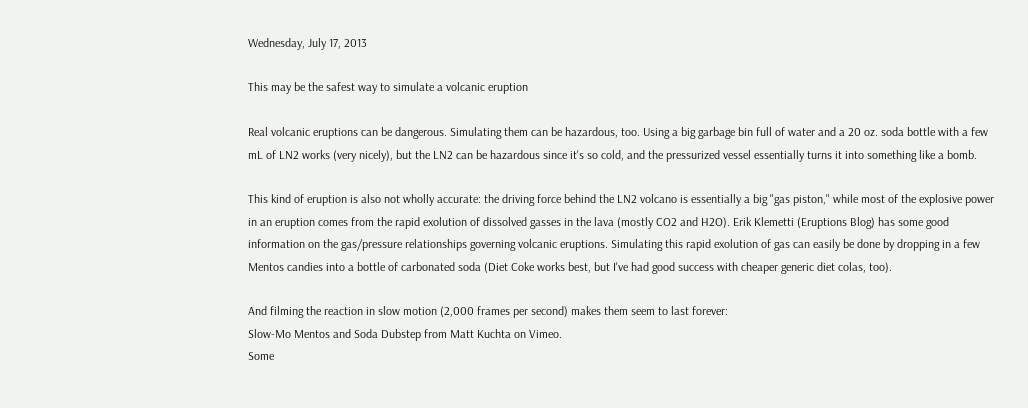Wednesday, July 17, 2013

This may be the safest way to simulate a volcanic eruption

Real volcanic eruptions can be dangerous. Simulating them can be hazardous, too. Using a big garbage bin full of water and a 20 oz. soda bottle with a few mL of LN2 works (very nicely), but the LN2 can be hazardous since it's so cold, and the pressurized vessel essentially turns it into something like a bomb.

This kind of eruption is also not wholly accurate: the driving force behind the LN2 volcano is essentially a big "gas piston," while most of the explosive power in an eruption comes from the rapid exolution of dissolved gasses in the lava (mostly CO2 and H2O). Erik Klemetti (Eruptions Blog) has some good information on the gas/pressure relationships governing volcanic eruptions. Simulating this rapid exolution of gas can easily be done by dropping in a few Mentos candies into a bottle of carbonated soda (Diet Coke works best, but I've had good success with cheaper generic diet colas, too).

And filming the reaction in slow motion (2,000 frames per second) makes them seem to last forever:
Slow-Mo Mentos and Soda Dubstep from Matt Kuchta on Vimeo.
Some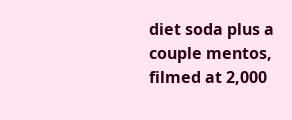diet soda plus a couple mentos, filmed at 2,000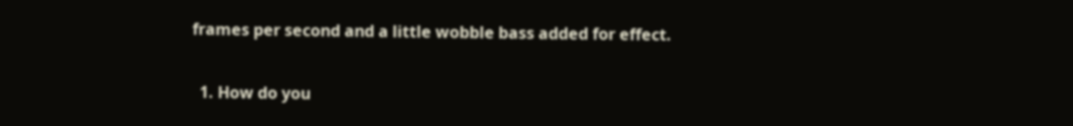frames per second and a little wobble bass added for effect.


  1. How do you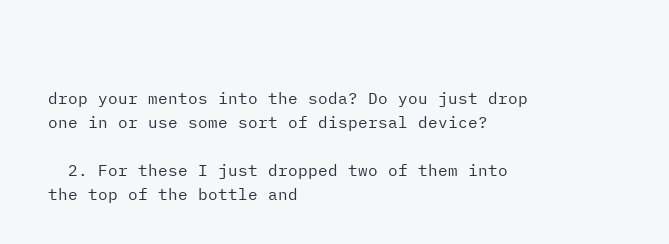drop your mentos into the soda? Do you just drop one in or use some sort of dispersal device?

  2. For these I just dropped two of them into the top of the bottle and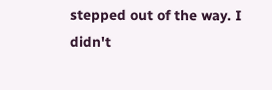stepped out of the way. I didn't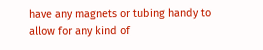have any magnets or tubing handy to allow for any kind of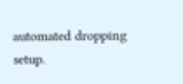automated dropping setup.